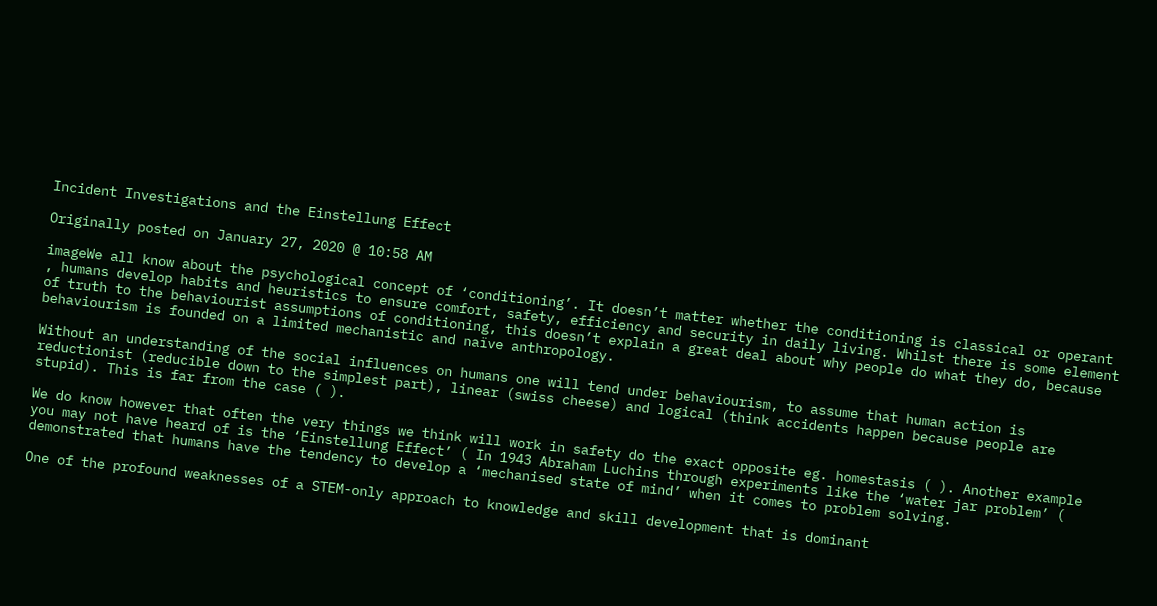Incident Investigations and the Einstellung Effect

Originally posted on January 27, 2020 @ 10:58 AM

imageWe all know about the psychological concept of ‘conditioning’. It doesn’t matter whether the conditioning is classical or operant , humans develop habits and heuristics to ensure comfort, safety, efficiency and security in daily living. Whilst there is some element of truth to the behaviourist assumptions of conditioning, this doesn’t explain a great deal about why people do what they do, because behaviourism is founded on a limited mechanistic and naïve anthropology.

Without an understanding of the social influences on humans one will tend under behaviourism, to assume that human action is reductionist (reducible down to the simplest part), linear (swiss cheese) and logical (think accidents happen because people are stupid). This is far from the case ( ).

We do know however that often the very things we think will work in safety do the exact opposite eg. homestasis ( ). Another example you may not have heard of is the ‘Einstellung Effect’ ( In 1943 Abraham Luchins through experiments like the ‘water jar problem’ ( demonstrated that humans have the tendency to develop a ‘mechanised state of mind’ when it comes to problem solving.

One of the profound weaknesses of a STEM-only approach to knowledge and skill development that is dominant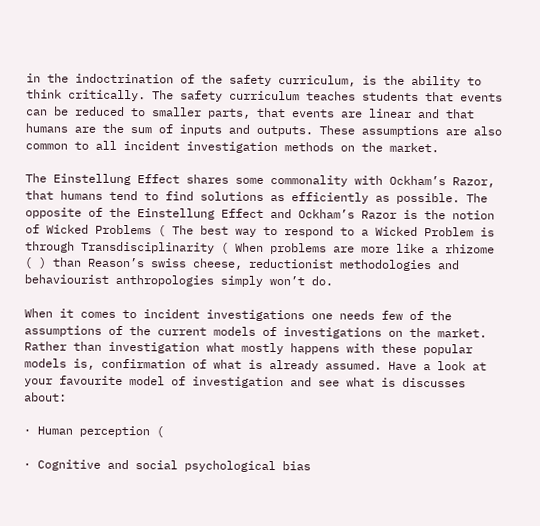in the indoctrination of the safety curriculum, is the ability to think critically. The safety curriculum teaches students that events can be reduced to smaller parts, that events are linear and that humans are the sum of inputs and outputs. These assumptions are also common to all incident investigation methods on the market.

The Einstellung Effect shares some commonality with Ockham’s Razor, that humans tend to find solutions as efficiently as possible. The opposite of the Einstellung Effect and Ockham’s Razor is the notion of Wicked Problems ( The best way to respond to a Wicked Problem is through Transdisciplinarity ( When problems are more like a rhizome ( ) than Reason’s swiss cheese, reductionist methodologies and behaviourist anthropologies simply won’t do.

When it comes to incident investigations one needs few of the assumptions of the current models of investigations on the market. Rather than investigation what mostly happens with these popular models is, confirmation of what is already assumed. Have a look at your favourite model of investigation and see what is discusses about:

· Human perception (

· Cognitive and social psychological bias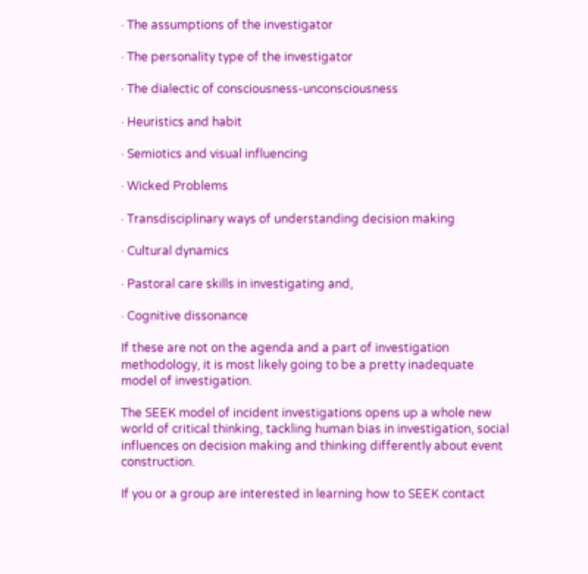· The assumptions of the investigator

· The personality type of the investigator

· The dialectic of consciousness-unconsciousness

· Heuristics and habit

· Semiotics and visual influencing

· Wicked Problems

· Transdisciplinary ways of understanding decision making

· Cultural dynamics

· Pastoral care skills in investigating and,

· Cognitive dissonance

If these are not on the agenda and a part of investigation methodology, it is most likely going to be a pretty inadequate model of investigation.

The SEEK model of incident investigations opens up a whole new world of critical thinking, tackling human bias in investigation, social influences on decision making and thinking differently about event construction.

If you or a group are interested in learning how to SEEK contact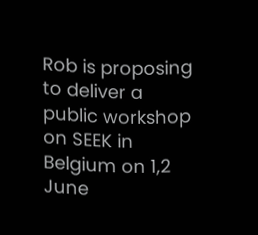Rob is proposing to deliver a public workshop on SEEK in Belgium on 1,2 June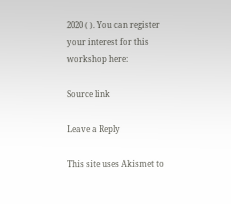2020 ( ). You can register your interest for this workshop here:

Source link

Leave a Reply

This site uses Akismet to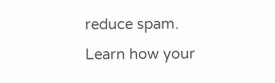reduce spam. Learn how your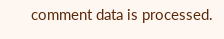comment data is processed.